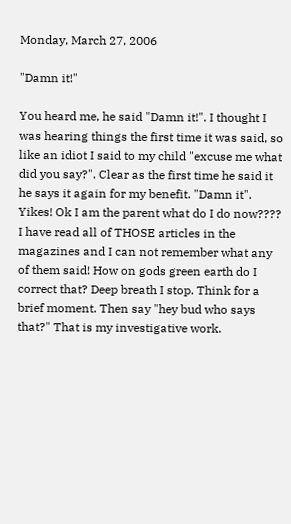Monday, March 27, 2006

"Damn it!"

You heard me, he said "Damn it!". I thought I was hearing things the first time it was said, so like an idiot I said to my child "excuse me what did you say?". Clear as the first time he said it he says it again for my benefit. "Damn it". Yikes! Ok I am the parent what do I do now???? I have read all of THOSE articles in the magazines and I can not remember what any of them said! How on gods green earth do I correct that? Deep breath I stop. Think for a brief moment. Then say "hey bud who says that?" That is my investigative work.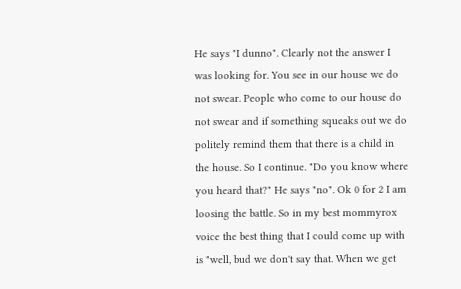He says "I dunno". Clearly not the answer I was looking for. You see in our house we do not swear. People who come to our house do not swear and if something squeaks out we do politely remind them that there is a child in the house. So I continue. "Do you know where you heard that?" He says "no". Ok 0 for 2 I am loosing the battle. So in my best mommyrox voice the best thing that I could come up with is "well, bud we don't say that. When we get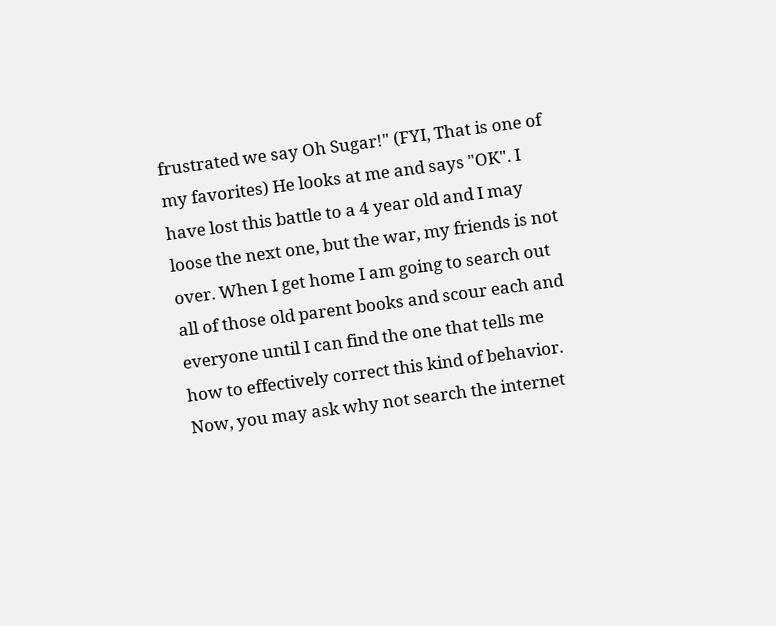frustrated we say Oh Sugar!" (FYI, That is one of my favorites) He looks at me and says "OK". I have lost this battle to a 4 year old and I may loose the next one, but the war, my friends is not over. When I get home I am going to search out all of those old parent books and scour each and everyone until I can find the one that tells me how to effectively correct this kind of behavior. Now, you may ask why not search the internet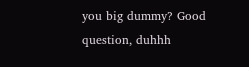you big dummy? Good question, duhhh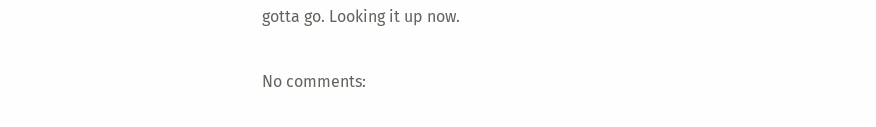gotta go. Looking it up now.

No comments: